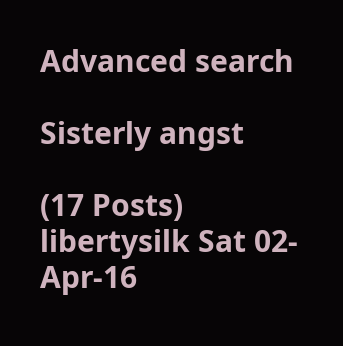Advanced search

Sisterly angst

(17 Posts)
libertysilk Sat 02-Apr-16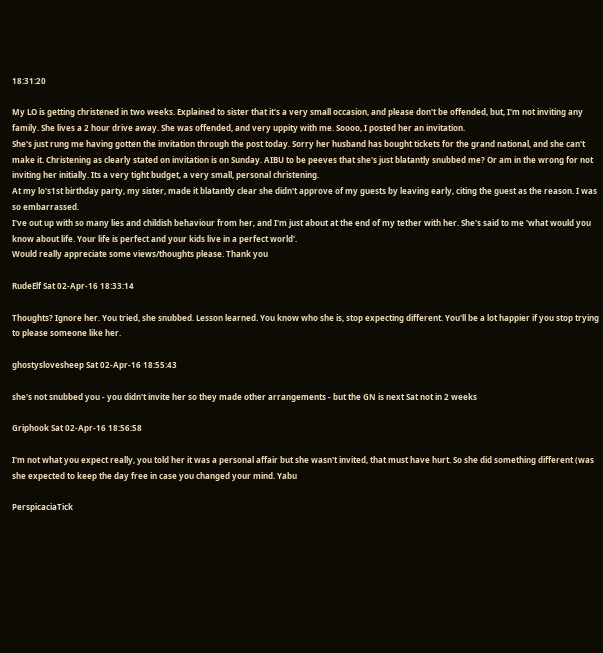18:31:20

My LO is getting christened in two weeks. Explained to sister that it's a very small occasion, and please don't be offended, but, I'm not inviting any family. She lives a 2 hour drive away. She was offended, and very uppity with me. Soooo, I posted her an invitation.
She's just rung me having gotten the invitation through the post today. Sorry her husband has bought tickets for the grand national, and she can't make it. Christening as clearly stated on invitation is on Sunday. AIBU to be peeves that she's just blatantly snubbed me? Or am in the wrong for not inviting her initially. Its a very tight budget, a very small, personal christening.
At my lo's1st birthday party, my sister, made it blatantly clear she didn't approve of my guests by leaving early, citing the guest as the reason. I was so embarrassed.
I've out up with so many lies and childish behaviour from her, and I'm just about at the end of my tether with her. She's said to me 'what would you know about life. Your life is perfect and your kids live in a perfect world'.
Would really appreciate some views/thoughts please. Thank you

RudeElf Sat 02-Apr-16 18:33:14

Thoughts? Ignore her. You tried, she snubbed. Lesson learned. You know who she is, stop expecting different. You'll be a lot happier if you stop trying to please someone like her.

ghostyslovesheep Sat 02-Apr-16 18:55:43

she's not snubbed you - you didn't invite her so they made other arrangements - but the GN is next Sat not in 2 weeks

Griphook Sat 02-Apr-16 18:56:58

I'm not what you expect really, you told her it was a personal affair but she wasn't invited, that must have hurt. So she did something different (was she expected to keep the day free in case you changed your mind. Yabu

PerspicaciaTick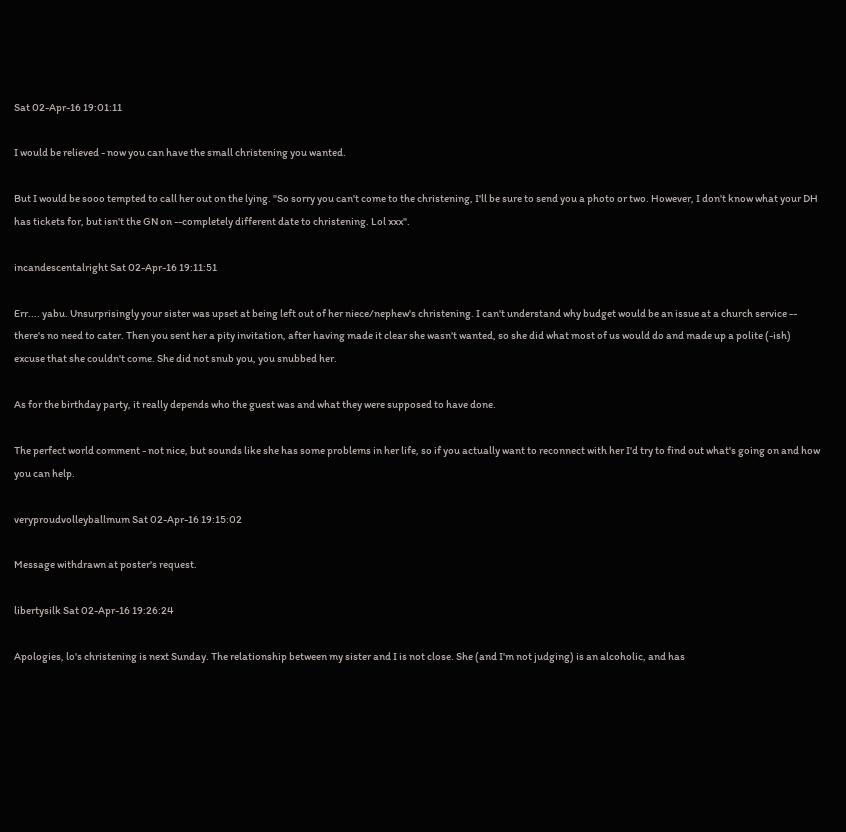Sat 02-Apr-16 19:01:11

I would be relieved - now you can have the small christening you wanted.

But I would be sooo tempted to call her out on the lying. "So sorry you can't come to the christening, I'll be sure to send you a photo or two. However, I don't know what your DH has tickets for, but isn't the GN on --completely different date to christening. Lol xxx".

incandescentalright Sat 02-Apr-16 19:11:51

Err.... yabu. Unsurprisingly your sister was upset at being left out of her niece/nephew's christening. I can't understand why budget would be an issue at a church service -- there's no need to cater. Then you sent her a pity invitation, after having made it clear she wasn't wanted, so she did what most of us would do and made up a polite (-ish) excuse that she couldn't come. She did not snub you, you snubbed her.

As for the birthday party, it really depends who the guest was and what they were supposed to have done.

The perfect world comment - not nice, but sounds like she has some problems in her life, so if you actually want to reconnect with her I'd try to find out what's going on and how you can help.

veryproudvolleyballmum Sat 02-Apr-16 19:15:02

Message withdrawn at poster's request.

libertysilk Sat 02-Apr-16 19:26:24

Apologies, lo's christening is next Sunday. The relationship between my sister and I is not close. She (and I'm not judging) is an alcoholic, and has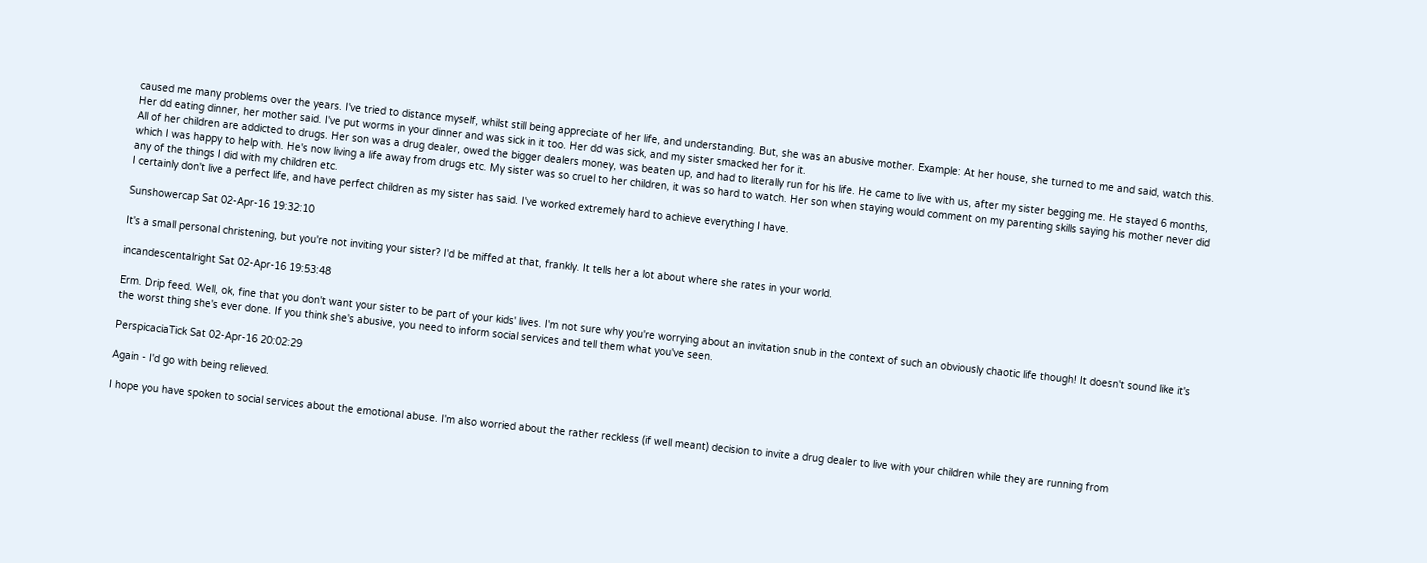caused me many problems over the years. I've tried to distance myself, whilst still being appreciate of her life, and understanding. But, she was an abusive mother. Example: At her house, she turned to me and said, watch this. Her dd eating dinner, her mother said. I've put worms in your dinner and was sick in it too. Her dd was sick, and my sister smacked her for it.
All of her children are addicted to drugs. Her son was a drug dealer, owed the bigger dealers money, was beaten up, and had to literally run for his life. He came to live with us, after my sister begging me. He stayed 6 months, which I was happy to help with. He's now living a life away from drugs etc. My sister was so cruel to her children, it was so hard to watch. Her son when staying would comment on my parenting skills saying his mother never did any of the things I did with my children etc.
I certainly don't live a perfect life, and have perfect children as my sister has said. I've worked extremely hard to achieve everything I have.

Sunshowercap Sat 02-Apr-16 19:32:10

It's a small personal christening, but you're not inviting your sister? I'd be miffed at that, frankly. It tells her a lot about where she rates in your world.

incandescentalright Sat 02-Apr-16 19:53:48

Erm. Drip feed. Well, ok, fine that you don't want your sister to be part of your kids' lives. I'm not sure why you're worrying about an invitation snub in the context of such an obviously chaotic life though! It doesn't sound like it's the worst thing she's ever done. If you think she's abusive, you need to inform social services and tell them what you've seen.

PerspicaciaTick Sat 02-Apr-16 20:02:29

Again - I'd go with being relieved.

I hope you have spoken to social services about the emotional abuse. I'm also worried about the rather reckless (if well meant) decision to invite a drug dealer to live with your children while they are running from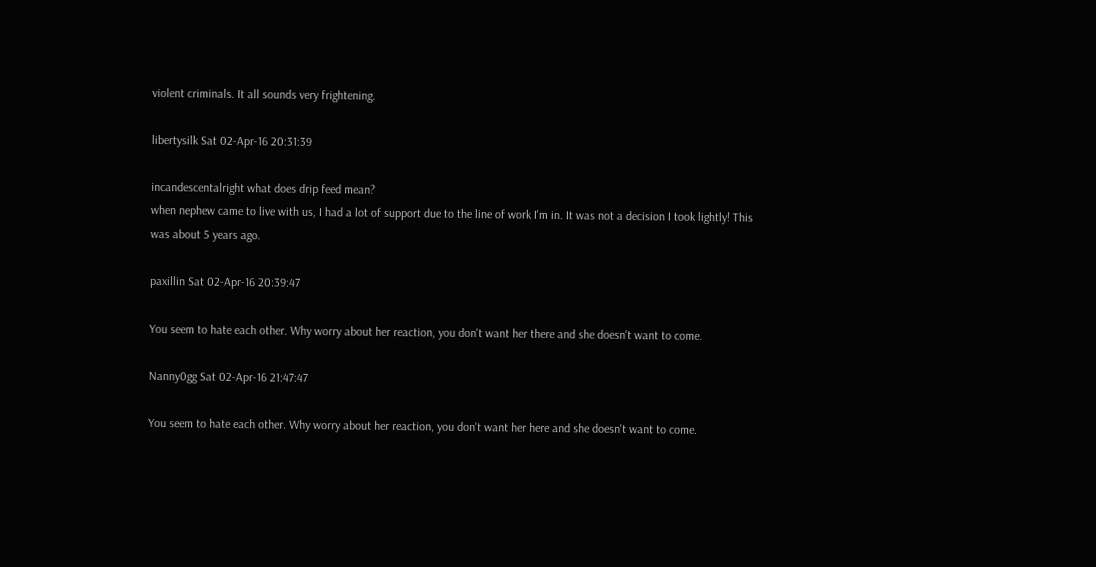violent criminals. It all sounds very frightening.

libertysilk Sat 02-Apr-16 20:31:39

incandescentalright what does drip feed mean?
when nephew came to live with us, I had a lot of support due to the line of work I'm in. It was not a decision I took lightly! This was about 5 years ago.

paxillin Sat 02-Apr-16 20:39:47

You seem to hate each other. Why worry about her reaction, you don't want her there and she doesn't want to come.

Nanny0gg Sat 02-Apr-16 21:47:47

You seem to hate each other. Why worry about her reaction, you don't want her here and she doesn't want to come.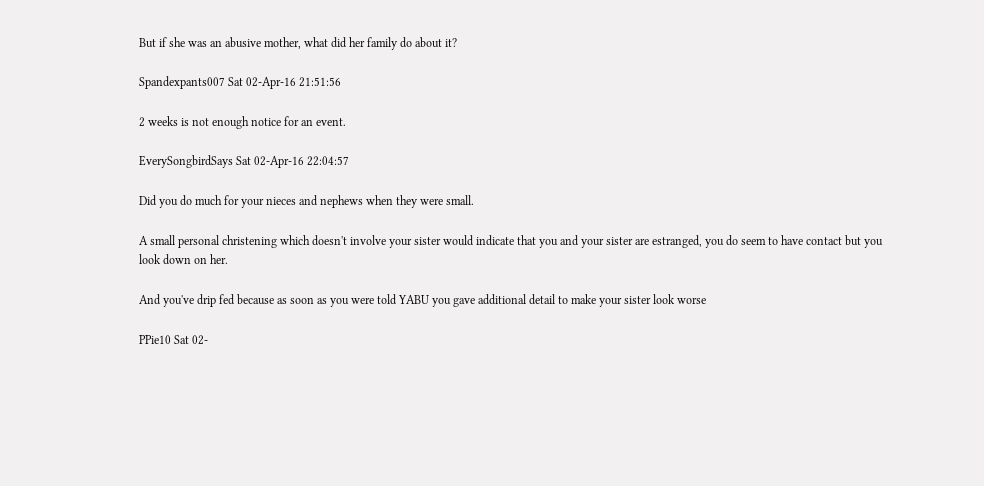But if she was an abusive mother, what did her family do about it?

Spandexpants007 Sat 02-Apr-16 21:51:56

2 weeks is not enough notice for an event.

EverySongbirdSays Sat 02-Apr-16 22:04:57

Did you do much for your nieces and nephews when they were small.

A small personal christening which doesn't involve your sister would indicate that you and your sister are estranged, you do seem to have contact but you look down on her.

And you've drip fed because as soon as you were told YABU you gave additional detail to make your sister look worse

PPie10 Sat 02-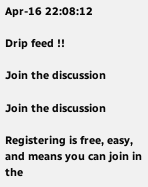Apr-16 22:08:12

Drip feed !!

Join the discussion

Join the discussion

Registering is free, easy, and means you can join in the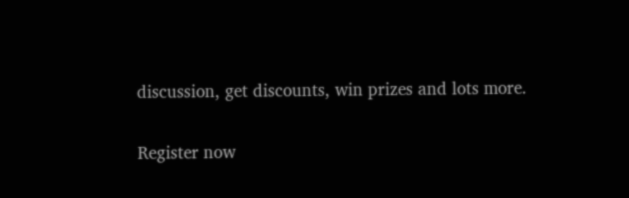discussion, get discounts, win prizes and lots more.

Register now